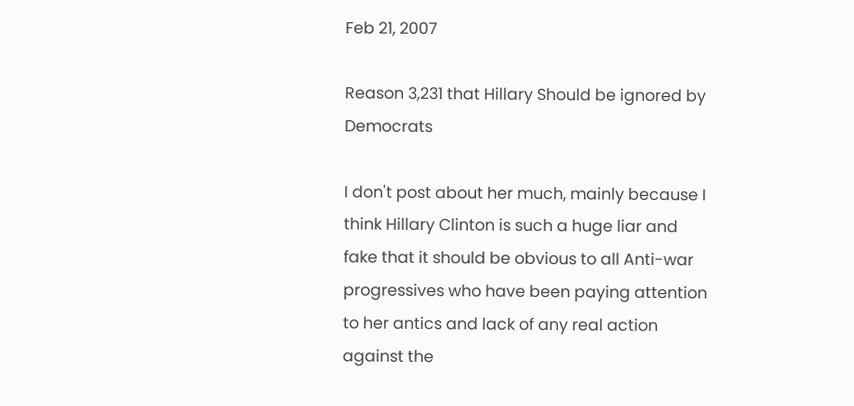Feb 21, 2007

Reason 3,231 that Hillary Should be ignored by Democrats

I don't post about her much, mainly because I think Hillary Clinton is such a huge liar and fake that it should be obvious to all Anti-war progressives who have been paying attention to her antics and lack of any real action against the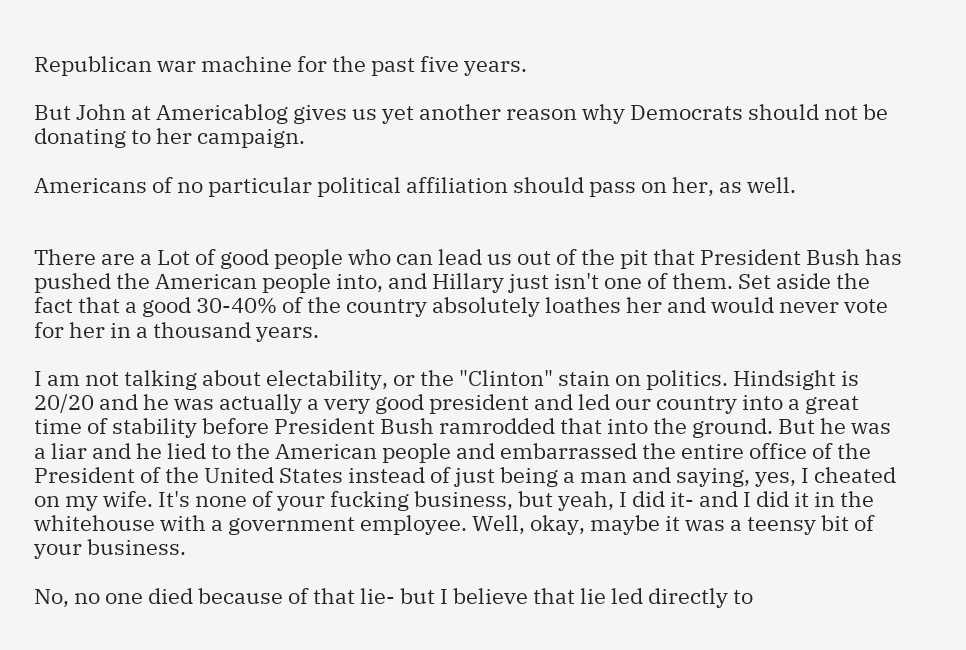Republican war machine for the past five years.

But John at Americablog gives us yet another reason why Democrats should not be donating to her campaign.

Americans of no particular political affiliation should pass on her, as well.


There are a Lot of good people who can lead us out of the pit that President Bush has pushed the American people into, and Hillary just isn't one of them. Set aside the fact that a good 30-40% of the country absolutely loathes her and would never vote for her in a thousand years.

I am not talking about electability, or the "Clinton" stain on politics. Hindsight is 20/20 and he was actually a very good president and led our country into a great time of stability before President Bush ramrodded that into the ground. But he was a liar and he lied to the American people and embarrassed the entire office of the President of the United States instead of just being a man and saying, yes, I cheated on my wife. It's none of your fucking business, but yeah, I did it- and I did it in the whitehouse with a government employee. Well, okay, maybe it was a teensy bit of your business.

No, no one died because of that lie- but I believe that lie led directly to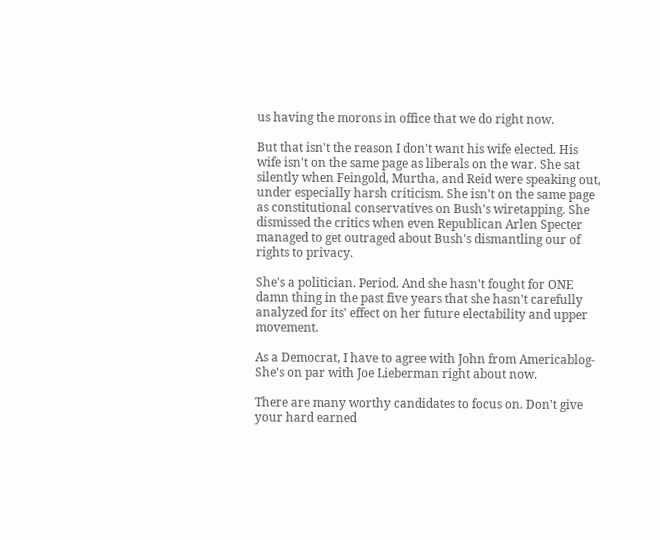us having the morons in office that we do right now.

But that isn't the reason I don't want his wife elected. His wife isn't on the same page as liberals on the war. She sat silently when Feingold, Murtha, and Reid were speaking out, under especially harsh criticism. She isn't on the same page as constitutional conservatives on Bush's wiretapping. She dismissed the critics when even Republican Arlen Specter managed to get outraged about Bush's dismantling our of rights to privacy.

She's a politician. Period. And she hasn't fought for ONE damn thing in the past five years that she hasn't carefully analyzed for its' effect on her future electability and upper movement.

As a Democrat, I have to agree with John from Americablog- She's on par with Joe Lieberman right about now.

There are many worthy candidates to focus on. Don't give your hard earned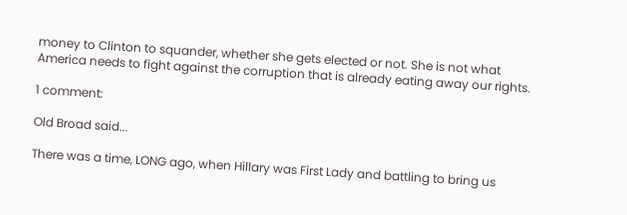money to Clinton to squander, whether she gets elected or not. She is not what America needs to fight against the corruption that is already eating away our rights.

1 comment:

Old Broad said...

There was a time, LONG ago, when Hillary was First Lady and battling to bring us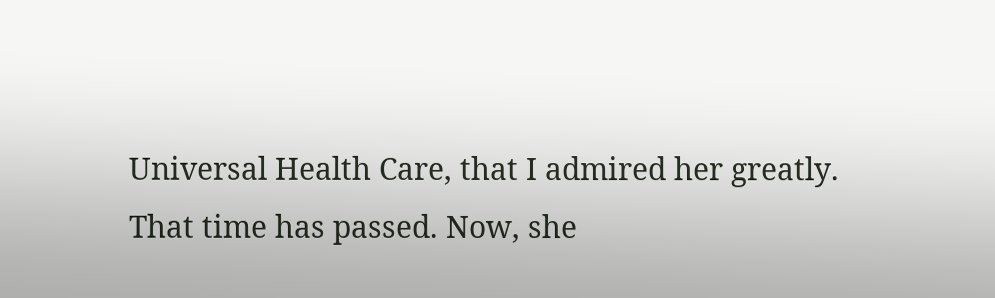Universal Health Care, that I admired her greatly.
That time has passed. Now, she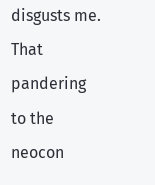disgusts me. That pandering to the neocon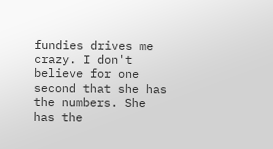fundies drives me crazy. I don't believe for one second that she has the numbers. She has the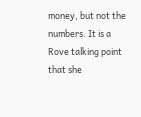money, but not the numbers. It is a Rove talking point that she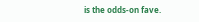is the odds-on fave.